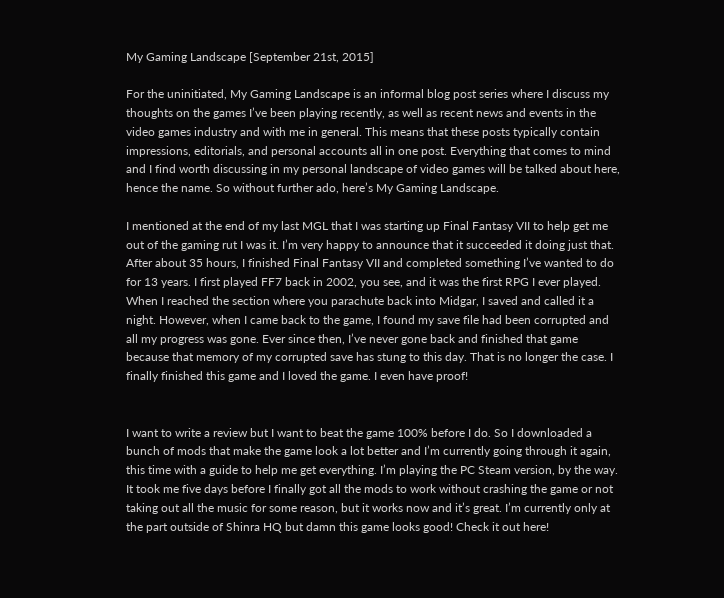My Gaming Landscape [September 21st, 2015]

For the uninitiated, My Gaming Landscape is an informal blog post series where I discuss my thoughts on the games I’ve been playing recently, as well as recent news and events in the video games industry and with me in general. This means that these posts typically contain impressions, editorials, and personal accounts all in one post. Everything that comes to mind and I find worth discussing in my personal landscape of video games will be talked about here, hence the name. So without further ado, here’s My Gaming Landscape.

I mentioned at the end of my last MGL that I was starting up Final Fantasy VII to help get me out of the gaming rut I was it. I’m very happy to announce that it succeeded it doing just that. After about 35 hours, I finished Final Fantasy VII and completed something I’ve wanted to do for 13 years. I first played FF7 back in 2002, you see, and it was the first RPG I ever played. When I reached the section where you parachute back into Midgar, I saved and called it a night. However, when I came back to the game, I found my save file had been corrupted and all my progress was gone. Ever since then, I’ve never gone back and finished that game because that memory of my corrupted save has stung to this day. That is no longer the case. I finally finished this game and I loved the game. I even have proof!


I want to write a review but I want to beat the game 100% before I do. So I downloaded a bunch of mods that make the game look a lot better and I’m currently going through it again, this time with a guide to help me get everything. I’m playing the PC Steam version, by the way. It took me five days before I finally got all the mods to work without crashing the game or not taking out all the music for some reason, but it works now and it’s great. I’m currently only at the part outside of Shinra HQ but damn this game looks good! Check it out here!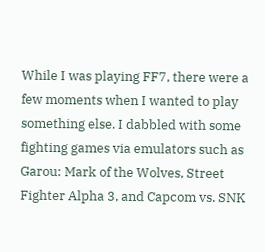While I was playing FF7, there were a few moments when I wanted to play something else. I dabbled with some fighting games via emulators such as Garou: Mark of the Wolves, Street Fighter Alpha 3, and Capcom vs. SNK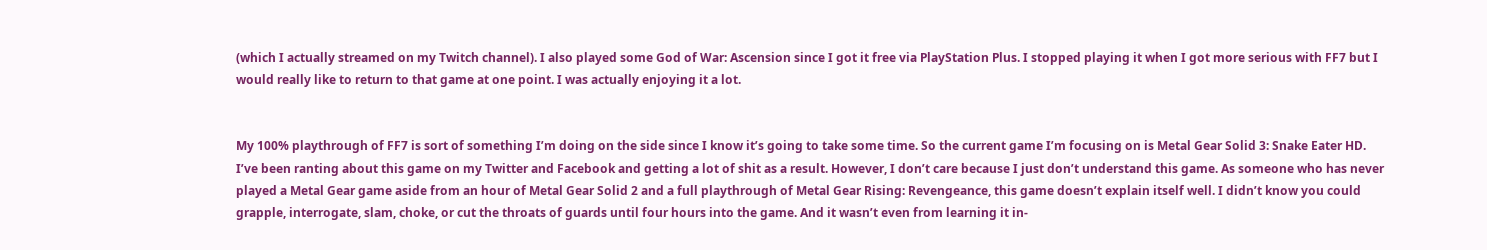(which I actually streamed on my Twitch channel). I also played some God of War: Ascension since I got it free via PlayStation Plus. I stopped playing it when I got more serious with FF7 but I would really like to return to that game at one point. I was actually enjoying it a lot.


My 100% playthrough of FF7 is sort of something I’m doing on the side since I know it’s going to take some time. So the current game I’m focusing on is Metal Gear Solid 3: Snake Eater HD. I’ve been ranting about this game on my Twitter and Facebook and getting a lot of shit as a result. However, I don’t care because I just don’t understand this game. As someone who has never played a Metal Gear game aside from an hour of Metal Gear Solid 2 and a full playthrough of Metal Gear Rising: Revengeance, this game doesn’t explain itself well. I didn’t know you could grapple, interrogate, slam, choke, or cut the throats of guards until four hours into the game. And it wasn’t even from learning it in-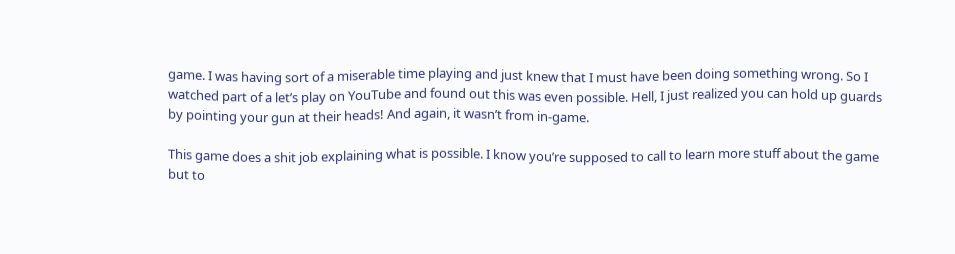game. I was having sort of a miserable time playing and just knew that I must have been doing something wrong. So I watched part of a let’s play on YouTube and found out this was even possible. Hell, I just realized you can hold up guards by pointing your gun at their heads! And again, it wasn’t from in-game.

This game does a shit job explaining what is possible. I know you’re supposed to call to learn more stuff about the game but to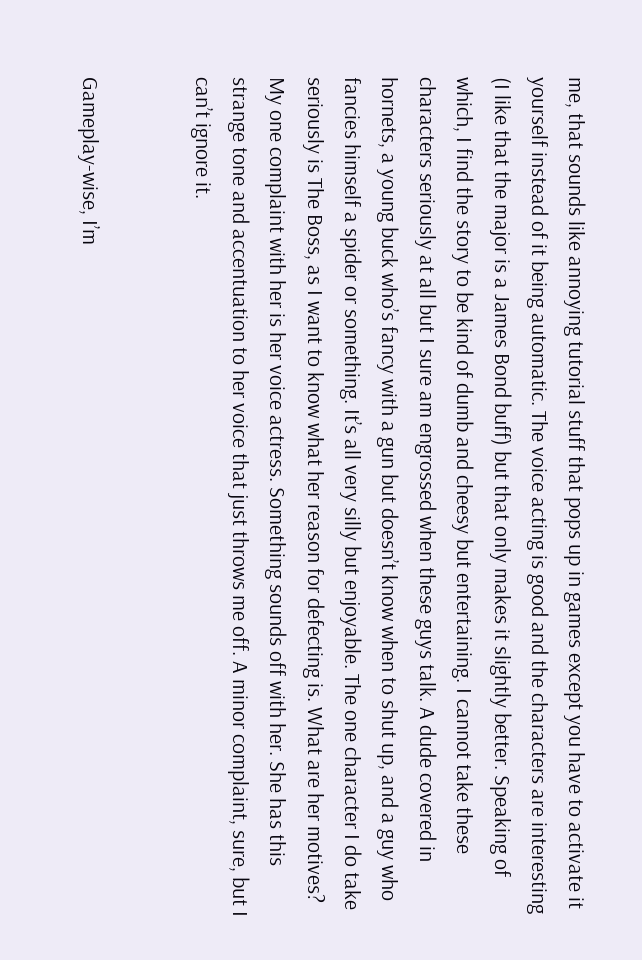me, that sounds like annoying tutorial stuff that pops up in games except you have to activate it yourself instead of it being automatic. The voice acting is good and the characters are interesting (I like that the major is a James Bond buff) but that only makes it slightly better. Speaking of which, I find the story to be kind of dumb and cheesy but entertaining. I cannot take these characters seriously at all but I sure am engrossed when these guys talk. A dude covered in hornets, a young buck who’s fancy with a gun but doesn’t know when to shut up, and a guy who fancies himself a spider or something. It’s all very silly but enjoyable. The one character I do take seriously is The Boss, as I want to know what her reason for defecting is. What are her motives? My one complaint with her is her voice actress. Something sounds off with her. She has this strange tone and accentuation to her voice that just throws me off. A minor complaint, sure, but I can’t ignore it.


Gameplay-wise, I’m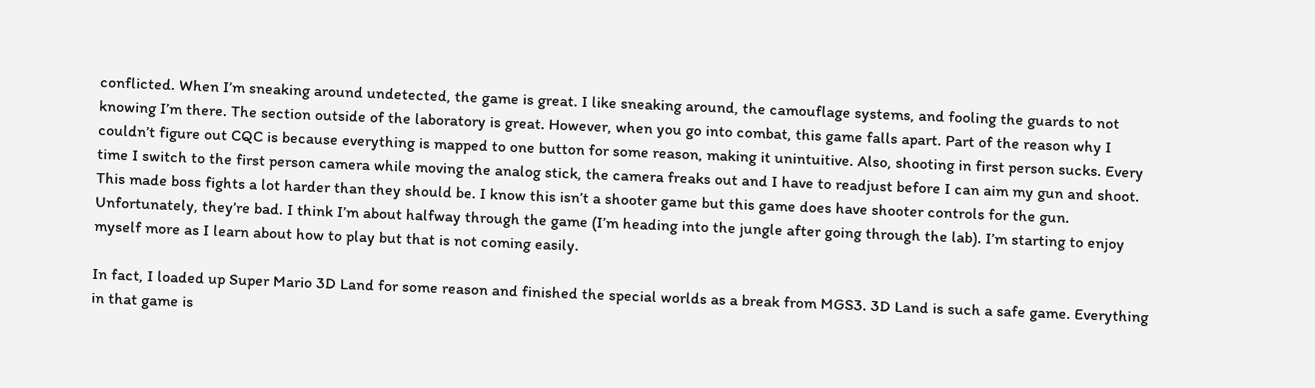conflicted. When I’m sneaking around undetected, the game is great. I like sneaking around, the camouflage systems, and fooling the guards to not knowing I’m there. The section outside of the laboratory is great. However, when you go into combat, this game falls apart. Part of the reason why I couldn’t figure out CQC is because everything is mapped to one button for some reason, making it unintuitive. Also, shooting in first person sucks. Every time I switch to the first person camera while moving the analog stick, the camera freaks out and I have to readjust before I can aim my gun and shoot. This made boss fights a lot harder than they should be. I know this isn’t a shooter game but this game does have shooter controls for the gun. Unfortunately, they’re bad. I think I’m about halfway through the game (I’m heading into the jungle after going through the lab). I’m starting to enjoy myself more as I learn about how to play but that is not coming easily.

In fact, I loaded up Super Mario 3D Land for some reason and finished the special worlds as a break from MGS3. 3D Land is such a safe game. Everything in that game is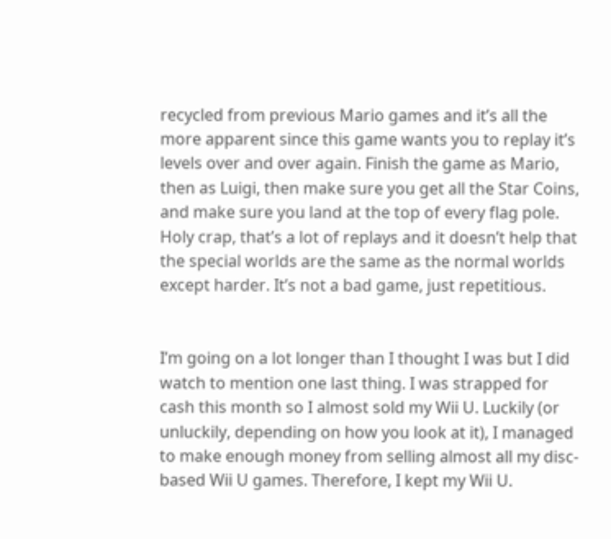recycled from previous Mario games and it’s all the more apparent since this game wants you to replay it’s levels over and over again. Finish the game as Mario, then as Luigi, then make sure you get all the Star Coins, and make sure you land at the top of every flag pole. Holy crap, that’s a lot of replays and it doesn’t help that the special worlds are the same as the normal worlds except harder. It’s not a bad game, just repetitious.


I’m going on a lot longer than I thought I was but I did watch to mention one last thing. I was strapped for cash this month so I almost sold my Wii U. Luckily (or unluckily, depending on how you look at it), I managed to make enough money from selling almost all my disc-based Wii U games. Therefore, I kept my Wii U.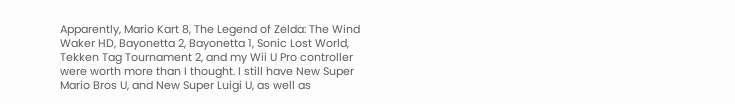Apparently, Mario Kart 8, The Legend of Zelda: The Wind Waker HD, Bayonetta 2, Bayonetta 1, Sonic Lost World, Tekken Tag Tournament 2, and my Wii U Pro controller were worth more than I thought. I still have New Super Mario Bros U, and New Super Luigi U, as well as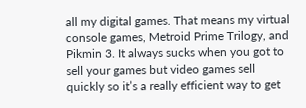all my digital games. That means my virtual console games, Metroid Prime Trilogy, and Pikmin 3. It always sucks when you got to sell your games but video games sell quickly so it’s a really efficient way to get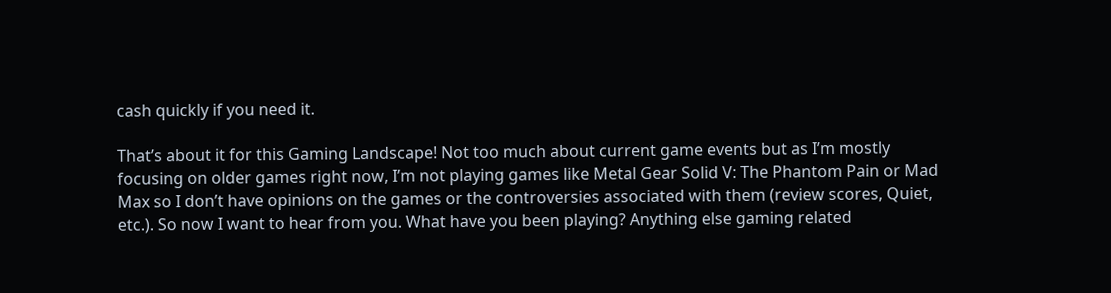cash quickly if you need it.

That’s about it for this Gaming Landscape! Not too much about current game events but as I’m mostly focusing on older games right now, I’m not playing games like Metal Gear Solid V: The Phantom Pain or Mad Max so I don’t have opinions on the games or the controversies associated with them (review scores, Quiet, etc.). So now I want to hear from you. What have you been playing? Anything else gaming related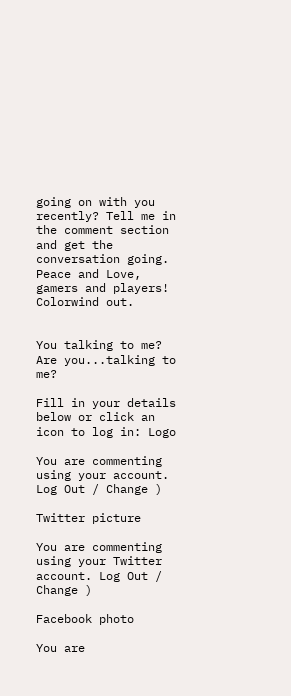going on with you recently? Tell me in the comment section and get the conversation going. Peace and Love, gamers and players! Colorwind out.


You talking to me? Are you...talking to me?

Fill in your details below or click an icon to log in: Logo

You are commenting using your account. Log Out / Change )

Twitter picture

You are commenting using your Twitter account. Log Out / Change )

Facebook photo

You are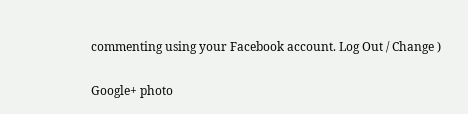commenting using your Facebook account. Log Out / Change )

Google+ photo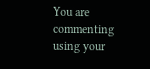You are commenting using your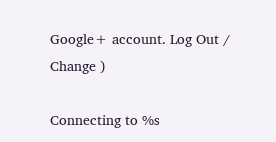Google+ account. Log Out / Change )

Connecting to %s